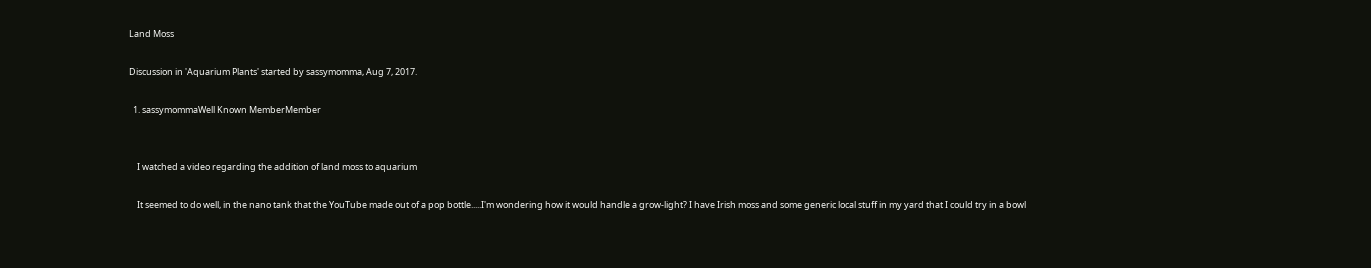Land Moss

Discussion in 'Aquarium Plants' started by sassymomma, Aug 7, 2017.

  1. sassymommaWell Known MemberMember


    I watched a video regarding the addition of land moss to aquarium

    It seemed to do well, in the nano tank that the YouTube made out of a pop bottle.....I'm wondering how it would handle a grow-light? I have Irish moss and some generic local stuff in my yard that I could try in a bowl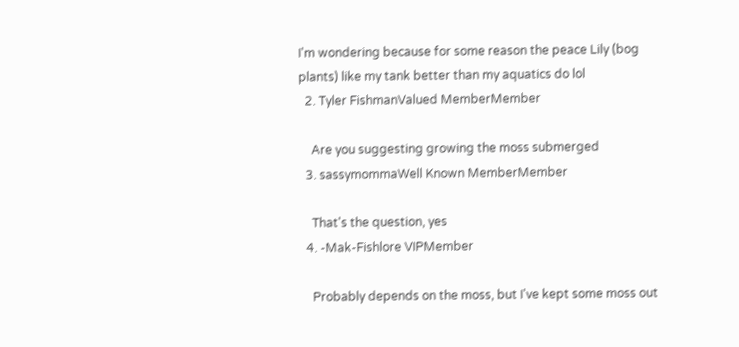I'm wondering because for some reason the peace Lily (bog plants) like my tank better than my aquatics do lol
  2. Tyler FishmanValued MemberMember

    Are you suggesting growing the moss submerged
  3. sassymommaWell Known MemberMember

    That's the question, yes
  4. -Mak-Fishlore VIPMember

    Probably depends on the moss, but I've kept some moss out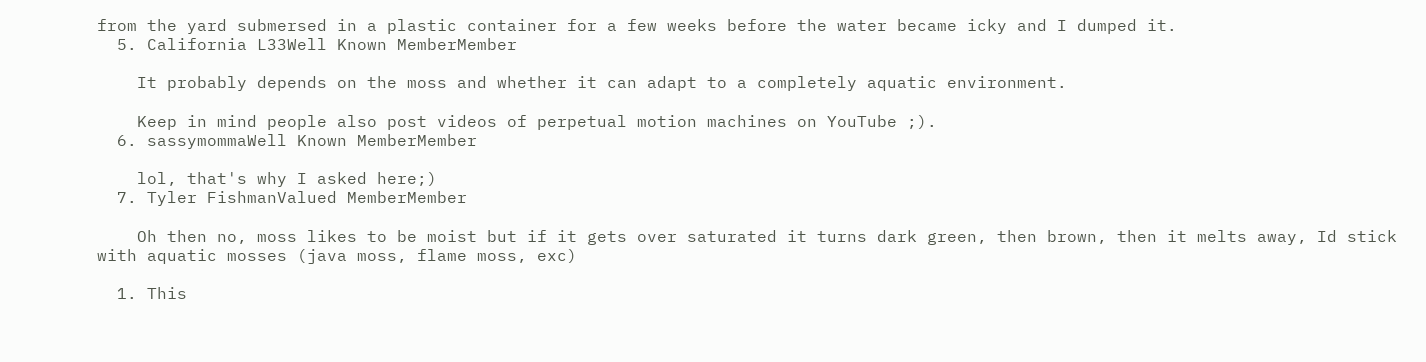from the yard submersed in a plastic container for a few weeks before the water became icky and I dumped it.
  5. California L33Well Known MemberMember

    It probably depends on the moss and whether it can adapt to a completely aquatic environment.

    Keep in mind people also post videos of perpetual motion machines on YouTube ;).
  6. sassymommaWell Known MemberMember

    lol, that's why I asked here;)
  7. Tyler FishmanValued MemberMember

    Oh then no, moss likes to be moist but if it gets over saturated it turns dark green, then brown, then it melts away, Id stick with aquatic mosses (java moss, flame moss, exc)

  1. This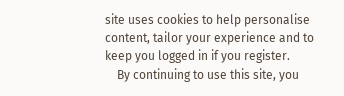site uses cookies to help personalise content, tailor your experience and to keep you logged in if you register.
    By continuing to use this site, you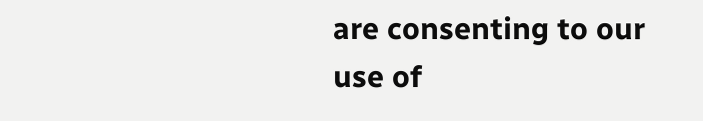are consenting to our use of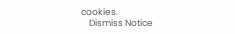cookies.
    Dismiss Notice